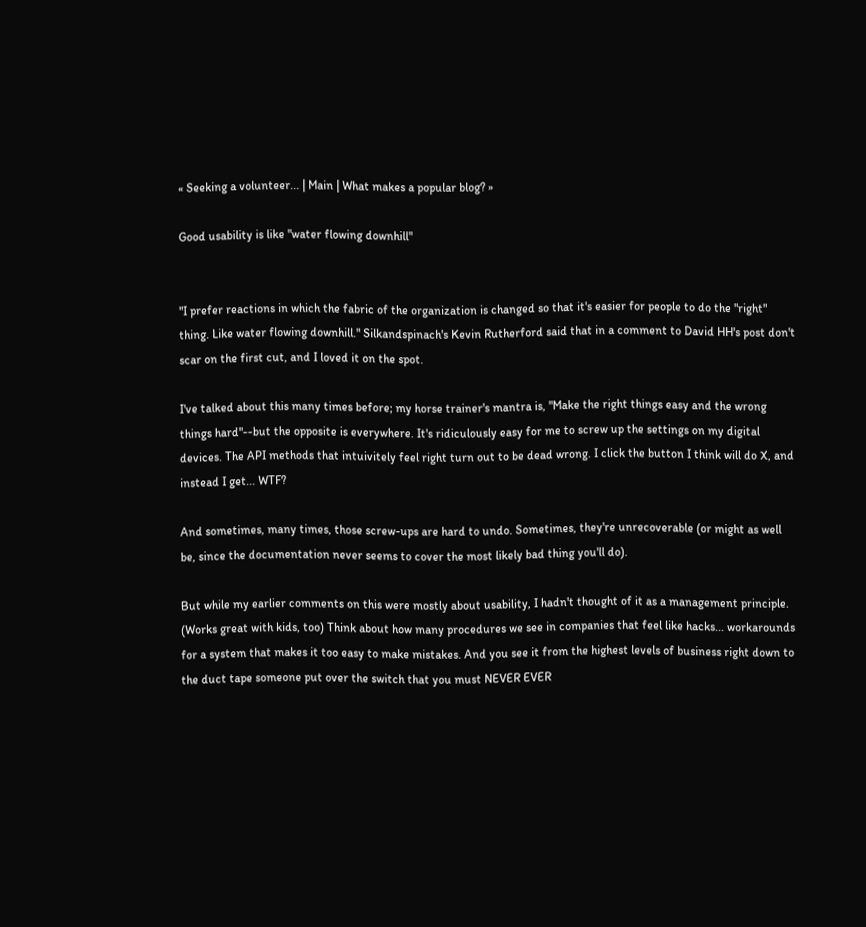« Seeking a volunteer... | Main | What makes a popular blog? »

Good usability is like "water flowing downhill"


"I prefer reactions in which the fabric of the organization is changed so that it's easier for people to do the "right" thing. Like water flowing downhill." Silkandspinach's Kevin Rutherford said that in a comment to David HH's post don't scar on the first cut, and I loved it on the spot.

I've talked about this many times before; my horse trainer's mantra is, "Make the right things easy and the wrong things hard"--but the opposite is everywhere. It's ridiculously easy for me to screw up the settings on my digital devices. The API methods that intuivitely feel right turn out to be dead wrong. I click the button I think will do X, and instead I get... WTF?

And sometimes, many times, those screw-ups are hard to undo. Sometimes, they're unrecoverable (or might as well be, since the documentation never seems to cover the most likely bad thing you'll do).

But while my earlier comments on this were mostly about usability, I hadn't thought of it as a management principle. (Works great with kids, too) Think about how many procedures we see in companies that feel like hacks... workarounds for a system that makes it too easy to make mistakes. And you see it from the highest levels of business right down to the duct tape someone put over the switch that you must NEVER EVER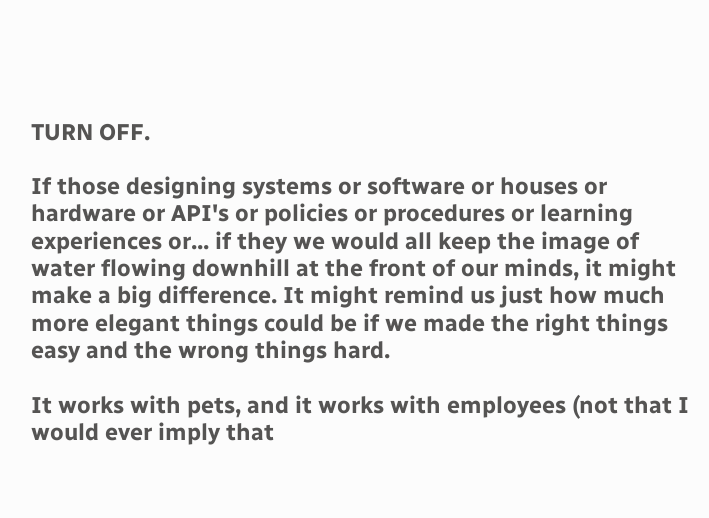TURN OFF.

If those designing systems or software or houses or hardware or API's or policies or procedures or learning experiences or... if they we would all keep the image of water flowing downhill at the front of our minds, it might make a big difference. It might remind us just how much more elegant things could be if we made the right things easy and the wrong things hard.

It works with pets, and it works with employees (not that I would ever imply that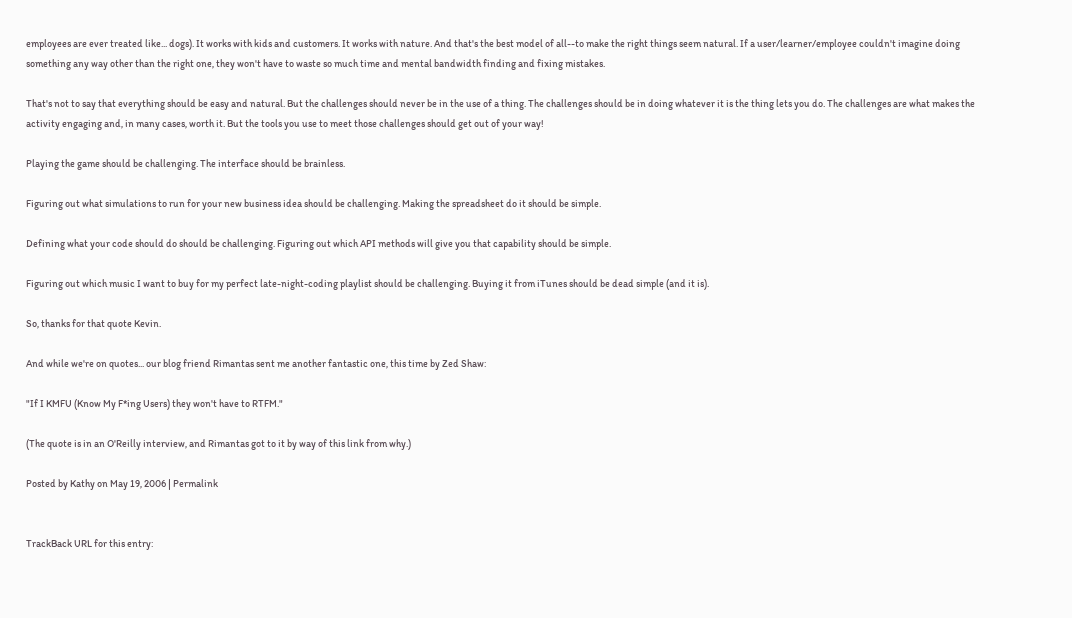employees are ever treated like... dogs). It works with kids and customers. It works with nature. And that's the best model of all--to make the right things seem natural. If a user/learner/employee couldn't imagine doing something any way other than the right one, they won't have to waste so much time and mental bandwidth finding and fixing mistakes.

That's not to say that everything should be easy and natural. But the challenges should never be in the use of a thing. The challenges should be in doing whatever it is the thing lets you do. The challenges are what makes the activity engaging and, in many cases, worth it. But the tools you use to meet those challenges should get out of your way!

Playing the game should be challenging. The interface should be brainless.

Figuring out what simulations to run for your new business idea should be challenging. Making the spreadsheet do it should be simple.

Defining what your code should do should be challenging. Figuring out which API methods will give you that capability should be simple.

Figuring out which music I want to buy for my perfect late-night-coding playlist should be challenging. Buying it from iTunes should be dead simple (and it is).

So, thanks for that quote Kevin.

And while we're on quotes... our blog friend Rimantas sent me another fantastic one, this time by Zed Shaw:

"If I KMFU (Know My F*ing Users) they won't have to RTFM."

(The quote is in an O'Reilly interview, and Rimantas got to it by way of this link from why.)

Posted by Kathy on May 19, 2006 | Permalink


TrackBack URL for this entry: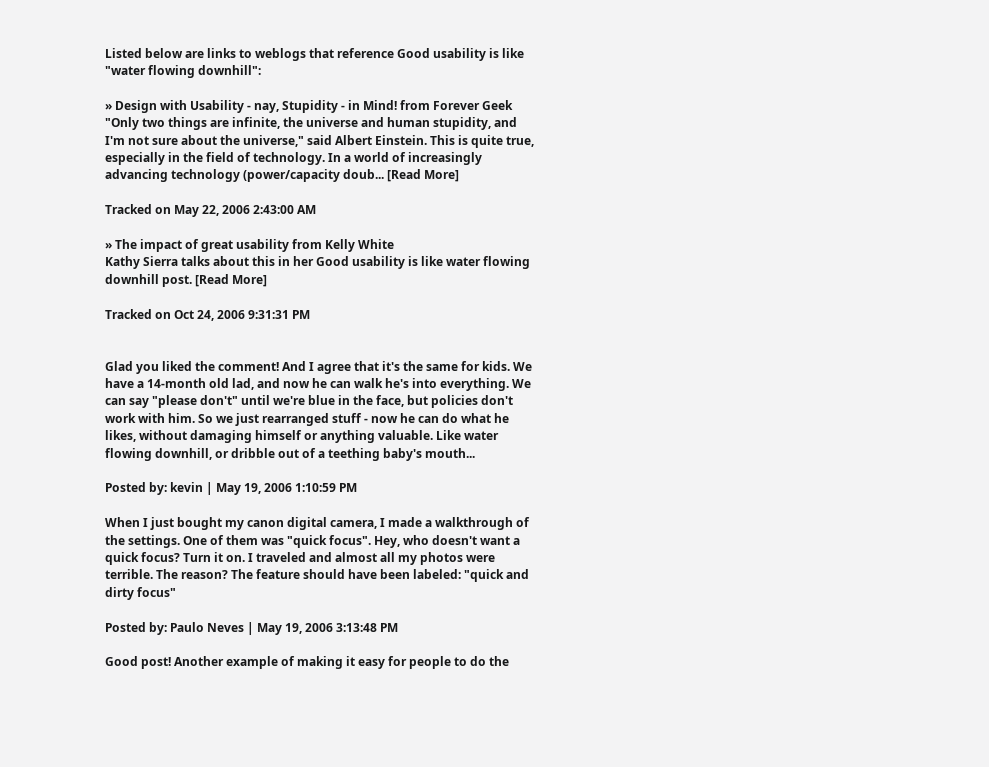Listed below are links to weblogs that reference Good usability is like "water flowing downhill":

» Design with Usability - nay, Stupidity - in Mind! from Forever Geek
"Only two things are infinite, the universe and human stupidity, and I'm not sure about the universe," said Albert Einstein. This is quite true, especially in the field of technology. In a world of increasingly advancing technology (power/capacity doub... [Read More]

Tracked on May 22, 2006 2:43:00 AM

» The impact of great usability from Kelly White
Kathy Sierra talks about this in her Good usability is like water flowing downhill post. [Read More]

Tracked on Oct 24, 2006 9:31:31 PM


Glad you liked the comment! And I agree that it's the same for kids. We have a 14-month old lad, and now he can walk he's into everything. We can say "please don't" until we're blue in the face, but policies don't work with him. So we just rearranged stuff - now he can do what he likes, without damaging himself or anything valuable. Like water flowing downhill, or dribble out of a teething baby's mouth...

Posted by: kevin | May 19, 2006 1:10:59 PM

When I just bought my canon digital camera, I made a walkthrough of the settings. One of them was "quick focus". Hey, who doesn't want a quick focus? Turn it on. I traveled and almost all my photos were terrible. The reason? The feature should have been labeled: "quick and dirty focus"

Posted by: Paulo Neves | May 19, 2006 3:13:48 PM

Good post! Another example of making it easy for people to do the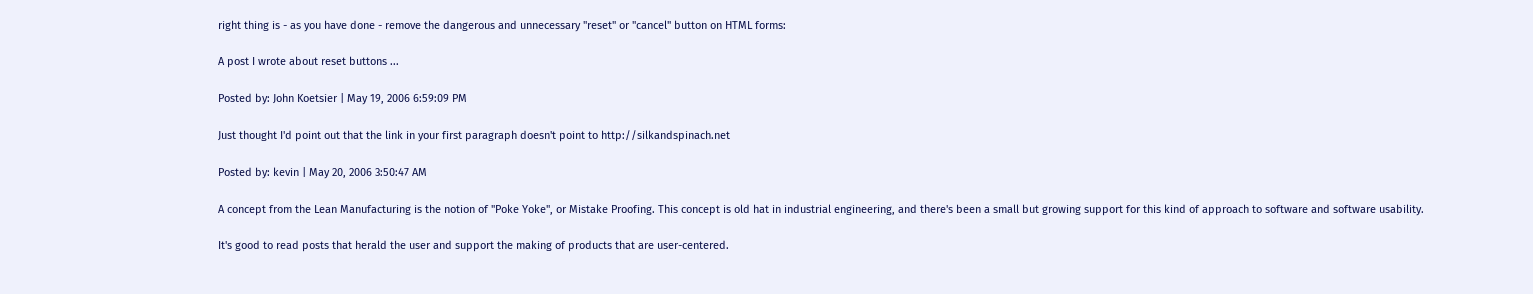right thing is - as you have done - remove the dangerous and unnecessary "reset" or "cancel" button on HTML forms:

A post I wrote about reset buttons ...

Posted by: John Koetsier | May 19, 2006 6:59:09 PM

Just thought I'd point out that the link in your first paragraph doesn't point to http://silkandspinach.net

Posted by: kevin | May 20, 2006 3:50:47 AM

A concept from the Lean Manufacturing is the notion of "Poke Yoke", or Mistake Proofing. This concept is old hat in industrial engineering, and there's been a small but growing support for this kind of approach to software and software usability.

It's good to read posts that herald the user and support the making of products that are user-centered.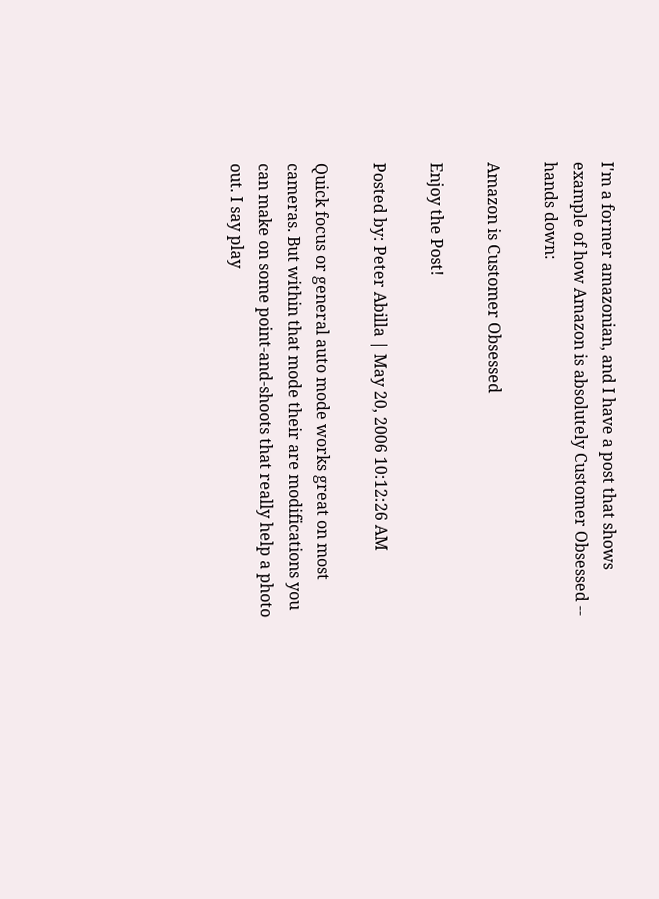I'm a former amazonian, and I have a post that shows example of how Amazon is absolutely Customer Obsessed -- hands down:

Amazon is Customer Obsessed

Enjoy the Post!

Posted by: Peter Abilla | May 20, 2006 10:12:26 AM

Quick focus or general auto mode works great on most cameras. But within that mode their are modifications you can make on some point-and-shoots that really help a photo out. I say play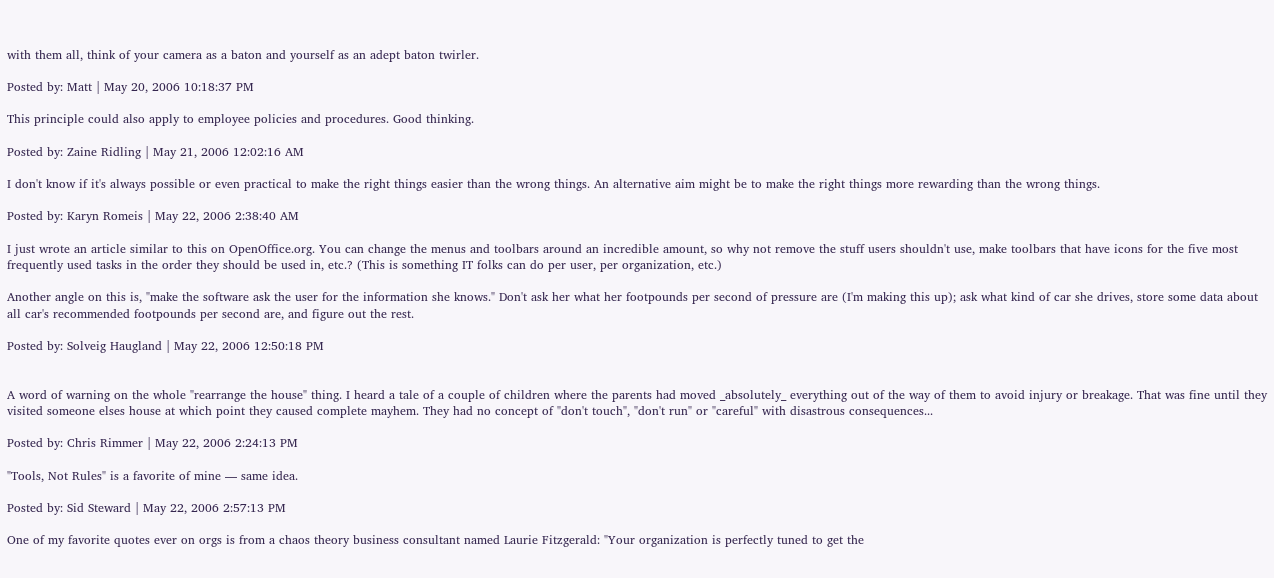with them all, think of your camera as a baton and yourself as an adept baton twirler.

Posted by: Matt | May 20, 2006 10:18:37 PM

This principle could also apply to employee policies and procedures. Good thinking.

Posted by: Zaine Ridling | May 21, 2006 12:02:16 AM

I don't know if it's always possible or even practical to make the right things easier than the wrong things. An alternative aim might be to make the right things more rewarding than the wrong things.

Posted by: Karyn Romeis | May 22, 2006 2:38:40 AM

I just wrote an article similar to this on OpenOffice.org. You can change the menus and toolbars around an incredible amount, so why not remove the stuff users shouldn't use, make toolbars that have icons for the five most frequently used tasks in the order they should be used in, etc.? (This is something IT folks can do per user, per organization, etc.)

Another angle on this is, "make the software ask the user for the information she knows." Don't ask her what her footpounds per second of pressure are (I'm making this up); ask what kind of car she drives, store some data about all car's recommended footpounds per second are, and figure out the rest.

Posted by: Solveig Haugland | May 22, 2006 12:50:18 PM


A word of warning on the whole "rearrange the house" thing. I heard a tale of a couple of children where the parents had moved _absolutely_ everything out of the way of them to avoid injury or breakage. That was fine until they visited someone elses house at which point they caused complete mayhem. They had no concept of "don't touch", "don't run" or "careful" with disastrous consequences...

Posted by: Chris Rimmer | May 22, 2006 2:24:13 PM

"Tools, Not Rules" is a favorite of mine — same idea.

Posted by: Sid Steward | May 22, 2006 2:57:13 PM

One of my favorite quotes ever on orgs is from a chaos theory business consultant named Laurie Fitzgerald: "Your organization is perfectly tuned to get the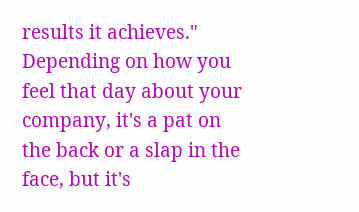results it achieves." Depending on how you feel that day about your company, it's a pat on the back or a slap in the face, but it's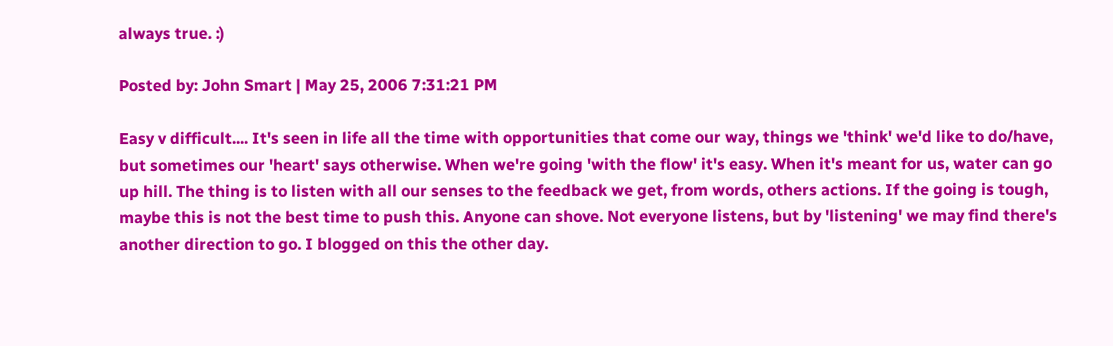always true. :)

Posted by: John Smart | May 25, 2006 7:31:21 PM

Easy v difficult.... It's seen in life all the time with opportunities that come our way, things we 'think' we'd like to do/have, but sometimes our 'heart' says otherwise. When we're going 'with the flow' it's easy. When it's meant for us, water can go up hill. The thing is to listen with all our senses to the feedback we get, from words, others actions. If the going is tough, maybe this is not the best time to push this. Anyone can shove. Not everyone listens, but by 'listening' we may find there's another direction to go. I blogged on this the other day.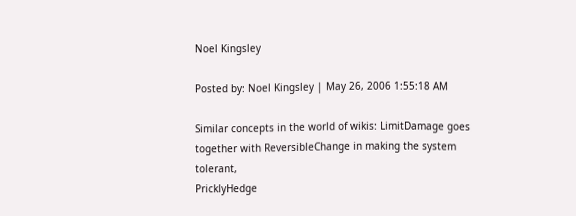Noel Kingsley

Posted by: Noel Kingsley | May 26, 2006 1:55:18 AM

Similar concepts in the world of wikis: LimitDamage goes together with ReversibleChange in making the system tolerant,
PricklyHedge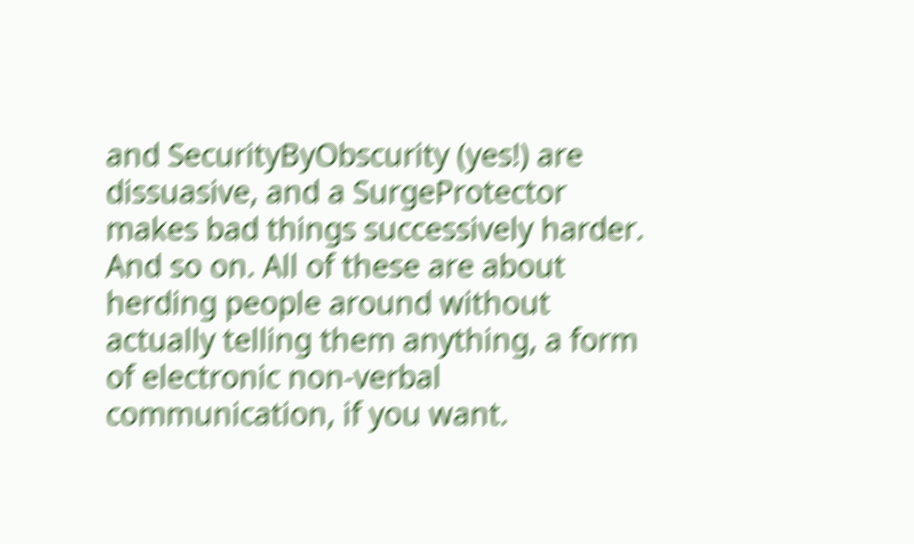and SecurityByObscurity (yes!) are dissuasive, and a SurgeProtector makes bad things successively harder. And so on. All of these are about herding people around without actually telling them anything, a form of electronic non-verbal communication, if you want.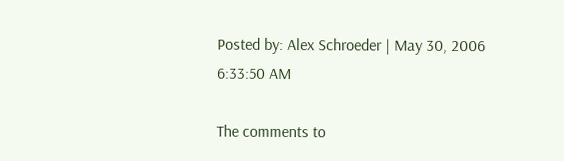Posted by: Alex Schroeder | May 30, 2006 6:33:50 AM

The comments to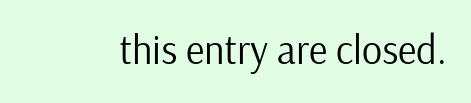this entry are closed.